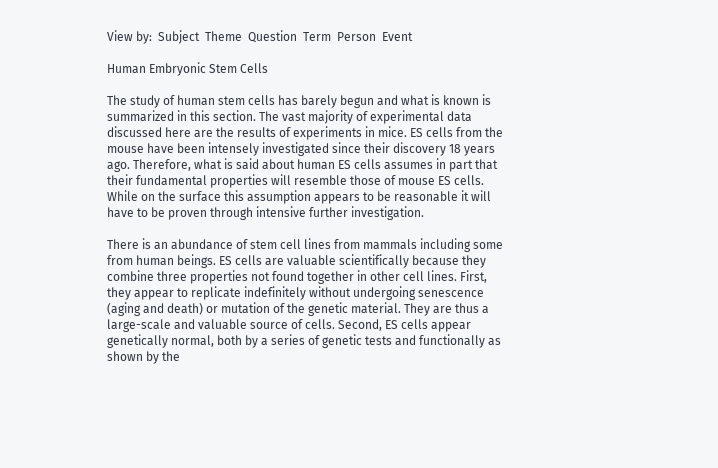View by:  Subject  Theme  Question  Term  Person  Event

Human Embryonic Stem Cells

The study of human stem cells has barely begun and what is known is summarized in this section. The vast majority of experimental data discussed here are the results of experiments in mice. ES cells from the mouse have been intensely investigated since their discovery 18 years ago. Therefore, what is said about human ES cells assumes in part that their fundamental properties will resemble those of mouse ES cells. While on the surface this assumption appears to be reasonable it will have to be proven through intensive further investigation.

There is an abundance of stem cell lines from mammals including some from human beings. ES cells are valuable scientifically because they combine three properties not found together in other cell lines. First, they appear to replicate indefinitely without undergoing senescence (aging and death) or mutation of the genetic material. They are thus a large-scale and valuable source of cells. Second, ES cells appear genetically normal, both by a series of genetic tests and functionally as shown by the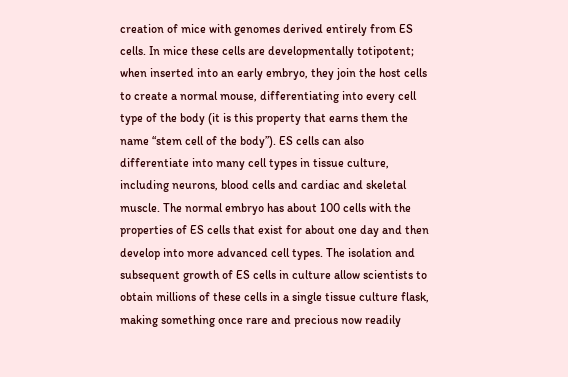creation of mice with genomes derived entirely from ES cells. In mice these cells are developmentally totipotent; when inserted into an early embryo, they join the host cells to create a normal mouse, differentiating into every cell type of the body (it is this property that earns them the name “stem cell of the body”). ES cells can also differentiate into many cell types in tissue culture, including neurons, blood cells and cardiac and skeletal muscle. The normal embryo has about 100 cells with the properties of ES cells that exist for about one day and then develop into more advanced cell types. The isolation and subsequent growth of ES cells in culture allow scientists to obtain millions of these cells in a single tissue culture flask, making something once rare and precious now readily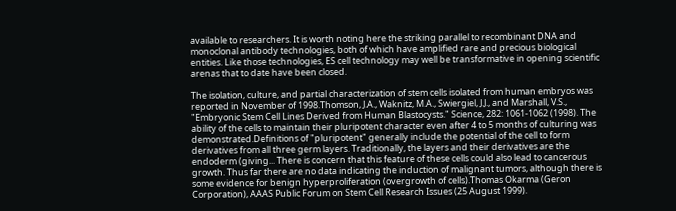available to researchers. It is worth noting here the striking parallel to recombinant DNA and monoclonal antibody technologies, both of which have amplified rare and precious biological entities. Like those technologies, ES cell technology may well be transformative in opening scientific arenas that to date have been closed.

The isolation, culture, and partial characterization of stem cells isolated from human embryos was reported in November of 1998.Thomson, J.A., Waknitz, M.A., Swiergiel, J.J., and Marshall, V.S., "Embryonic Stem Cell Lines Derived from Human Blastocysts." Science, 282: 1061-1062 (1998). The ability of the cells to maintain their pluripotent character even after 4 to 5 months of culturing was demonstrated.Definitions of "pluripotent" generally include the potential of the cell to form derivatives from all three germ layers. Traditionally, the layers and their derivatives are the endoderm (giving... There is concern that this feature of these cells could also lead to cancerous growth. Thus far there are no data indicating the induction of malignant tumors, although there is some evidence for benign hyperproliferation (overgrowth of cells).Thomas Okarma (Geron Corporation), AAAS Public Forum on Stem Cell Research Issues (25 August 1999).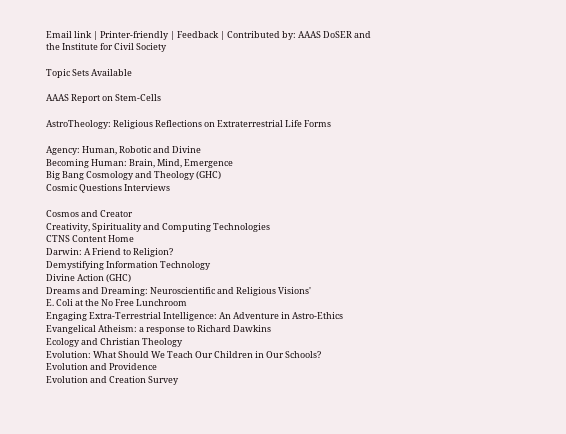Email link | Printer-friendly | Feedback | Contributed by: AAAS DoSER and the Institute for Civil Society

Topic Sets Available

AAAS Report on Stem-Cells

AstroTheology: Religious Reflections on Extraterrestrial Life Forms

Agency: Human, Robotic and Divine
Becoming Human: Brain, Mind, Emergence
Big Bang Cosmology and Theology (GHC)
Cosmic Questions Interviews

Cosmos and Creator
Creativity, Spirituality and Computing Technologies
CTNS Content Home
Darwin: A Friend to Religion?
Demystifying Information Technology
Divine Action (GHC)
Dreams and Dreaming: Neuroscientific and Religious Visions'
E. Coli at the No Free Lunchroom
Engaging Extra-Terrestrial Intelligence: An Adventure in Astro-Ethics
Evangelical Atheism: a response to Richard Dawkins
Ecology and Christian Theology
Evolution: What Should We Teach Our Children in Our Schools?
Evolution and Providence
Evolution and Creation Survey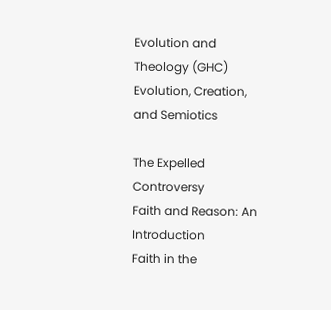Evolution and Theology (GHC)
Evolution, Creation, and Semiotics

The Expelled Controversy
Faith and Reason: An Introduction
Faith in the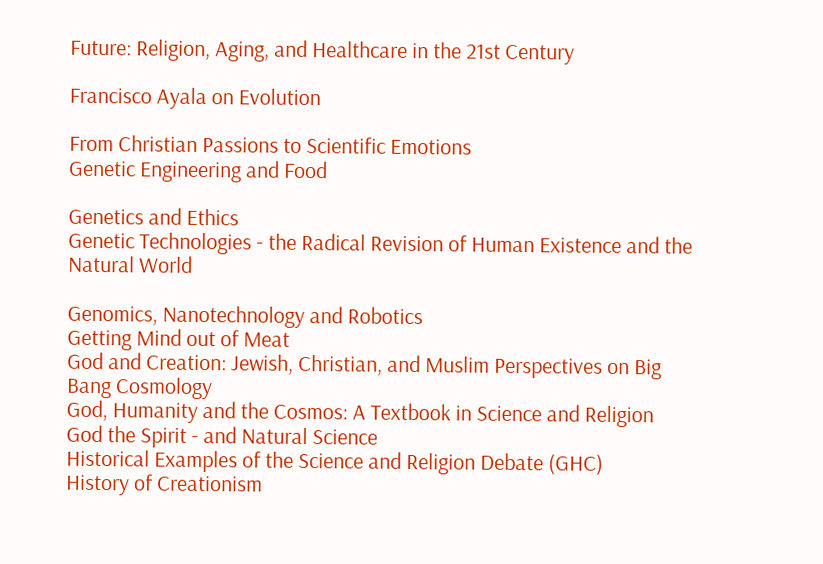Future: Religion, Aging, and Healthcare in the 21st Century

Francisco Ayala on Evolution

From Christian Passions to Scientific Emotions
Genetic Engineering and Food

Genetics and Ethics
Genetic Technologies - the Radical Revision of Human Existence and the Natural World

Genomics, Nanotechnology and Robotics
Getting Mind out of Meat
God and Creation: Jewish, Christian, and Muslim Perspectives on Big Bang Cosmology
God, Humanity and the Cosmos: A Textbook in Science and Religion
God the Spirit - and Natural Science
Historical Examples of the Science and Religion Debate (GHC)
History of Creationism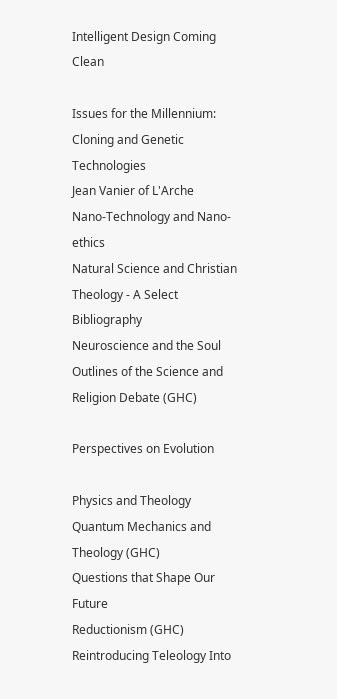Intelligent Design Coming Clean

Issues for the Millennium: Cloning and Genetic Technologies
Jean Vanier of L'Arche
Nano-Technology and Nano-ethics
Natural Science and Christian Theology - A Select Bibliography
Neuroscience and the Soul
Outlines of the Science and Religion Debate (GHC)

Perspectives on Evolution

Physics and Theology
Quantum Mechanics and Theology (GHC)
Questions that Shape Our Future
Reductionism (GHC)
Reintroducing Teleology Into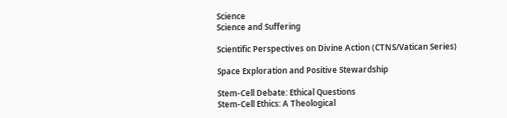Science
Science and Suffering

Scientific Perspectives on Divine Action (CTNS/Vatican Series)

Space Exploration and Positive Stewardship

Stem-Cell Debate: Ethical Questions
Stem-Cell Ethics: A Theological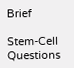Brief

Stem-Cell Questions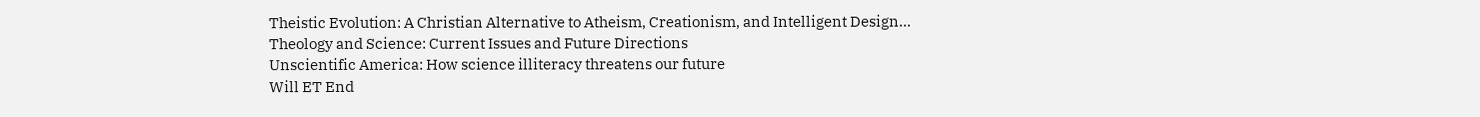Theistic Evolution: A Christian Alternative to Atheism, Creationism, and Intelligent Design...
Theology and Science: Current Issues and Future Directions
Unscientific America: How science illiteracy threatens our future
Will ET End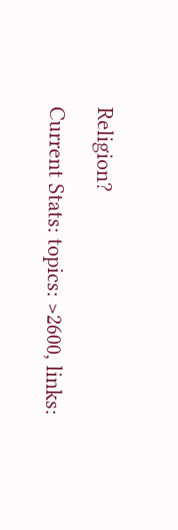Religion?

Current Stats: topics: >2600, links: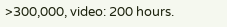>300,000, video: 200 hours.